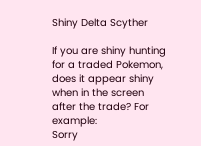Shiny Delta Scyther

If you are shiny hunting for a traded Pokemon, does it appear shiny when in the screen after the trade? For example:
Sorry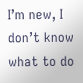I’m new, I don’t know what to do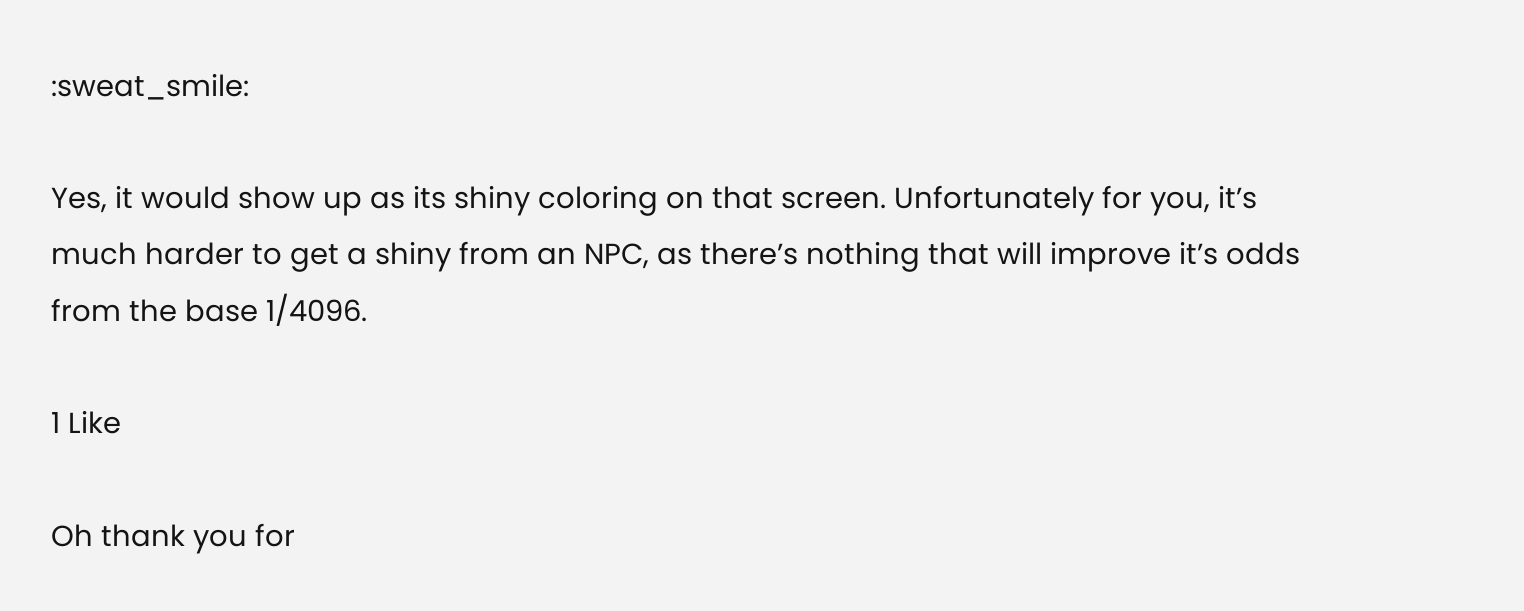:sweat_smile:

Yes, it would show up as its shiny coloring on that screen. Unfortunately for you, it’s much harder to get a shiny from an NPC, as there’s nothing that will improve it’s odds from the base 1/4096.

1 Like

Oh thank you for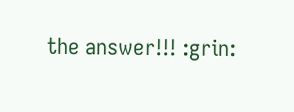the answer!!! :grin: